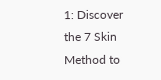1: Discover the 7 Skin Method to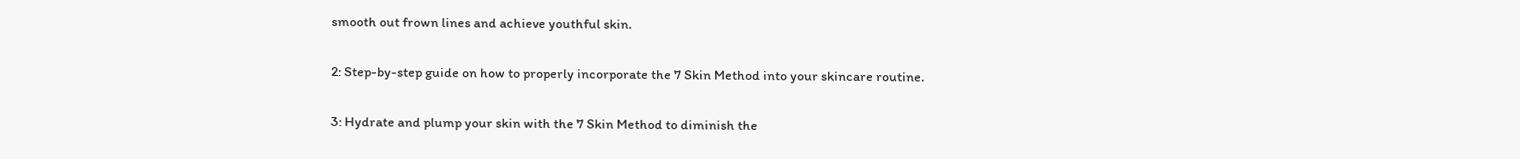smooth out frown lines and achieve youthful skin.

2: Step-by-step guide on how to properly incorporate the 7 Skin Method into your skincare routine.

3: Hydrate and plump your skin with the 7 Skin Method to diminish the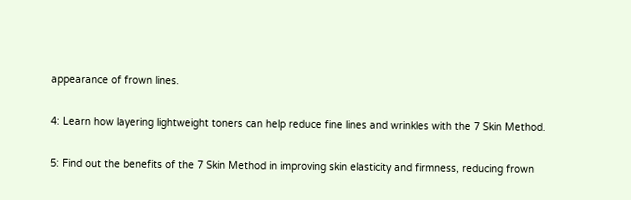appearance of frown lines.

4: Learn how layering lightweight toners can help reduce fine lines and wrinkles with the 7 Skin Method.

5: Find out the benefits of the 7 Skin Method in improving skin elasticity and firmness, reducing frown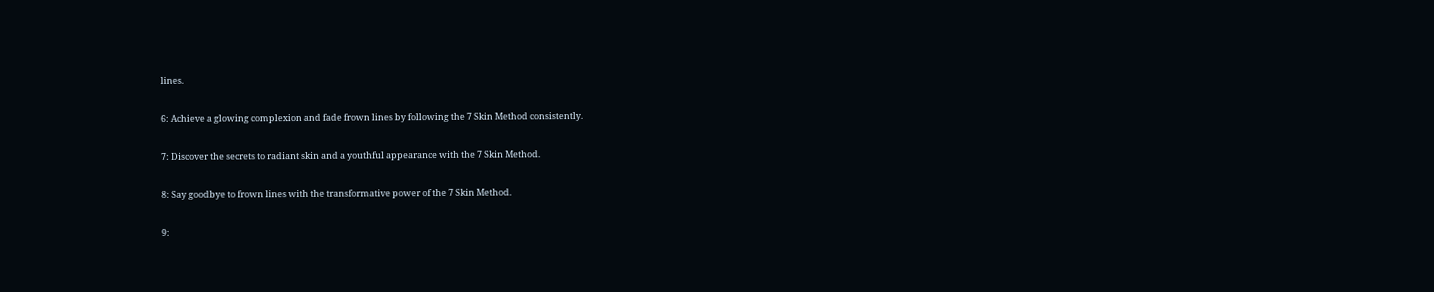lines.

6: Achieve a glowing complexion and fade frown lines by following the 7 Skin Method consistently.

7: Discover the secrets to radiant skin and a youthful appearance with the 7 Skin Method.

8: Say goodbye to frown lines with the transformative power of the 7 Skin Method.

9: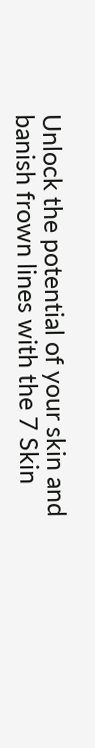Unlock the potential of your skin and banish frown lines with the 7 Skin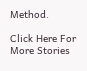Method.

Click Here For More Stories